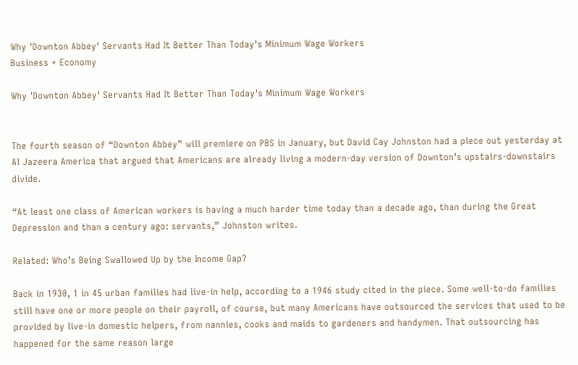Why 'Downton Abbey' Servants Had It Better Than Today's Minimum Wage Workers
Business + Economy

Why 'Downton Abbey' Servants Had It Better Than Today's Minimum Wage Workers


The fourth season of “Downton Abbey” will premiere on PBS in January, but David Cay Johnston had a piece out yesterday at Al Jazeera America that argued that Americans are already living a modern-day version of Downton’s upstairs-downstairs divide.

“At least one class of American workers is having a much harder time today than a decade ago, than during the Great Depression and than a century ago: servants,” Johnston writes.

Related: Who’s Being Swallowed Up by the Income Gap?

Back in 1930, 1 in 45 urban families had live-in help, according to a 1946 study cited in the piece. Some well-to-do families still have one or more people on their payroll, of course, but many Americans have outsourced the services that used to be provided by live-in domestic helpers, from nannies, cooks and maids to gardeners and handymen. That outsourcing has happened for the same reason large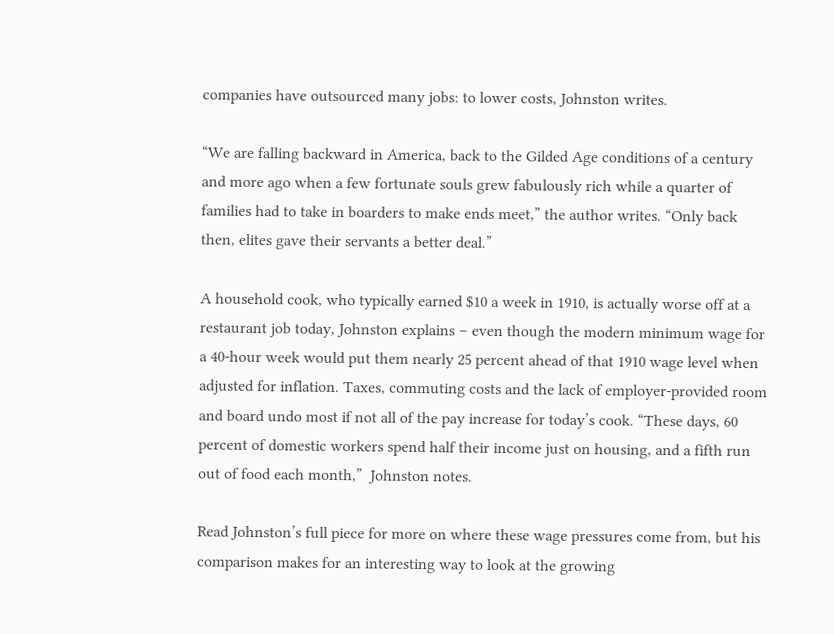companies have outsourced many jobs: to lower costs, Johnston writes.

“We are falling backward in America, back to the Gilded Age conditions of a century and more ago when a few fortunate souls grew fabulously rich while a quarter of families had to take in boarders to make ends meet,” the author writes. “Only back then, elites gave their servants a better deal.”

A household cook, who typically earned $10 a week in 1910, is actually worse off at a restaurant job today, Johnston explains – even though the modern minimum wage for a 40-hour week would put them nearly 25 percent ahead of that 1910 wage level when adjusted for inflation. Taxes, commuting costs and the lack of employer-provided room and board undo most if not all of the pay increase for today’s cook. “These days, 60 percent of domestic workers spend half their income just on housing, and a fifth run out of food each month,”  Johnston notes.

Read Johnston’s full piece for more on where these wage pressures come from, but his comparison makes for an interesting way to look at the growing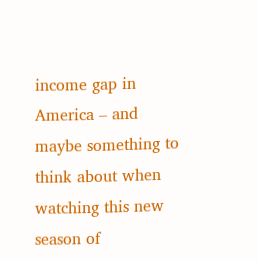income gap in America – and maybe something to think about when watching this new season of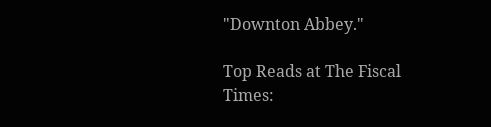"Downton Abbey."

Top Reads at The Fiscal Times: